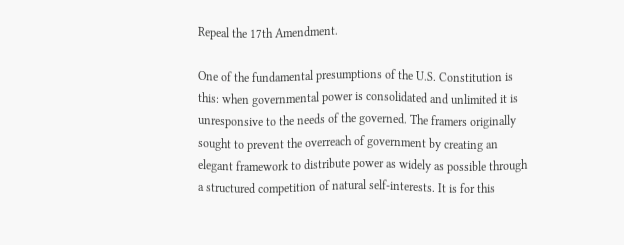Repeal the 17th Amendment.

One of the fundamental presumptions of the U.S. Constitution is this: when governmental power is consolidated and unlimited it is unresponsive to the needs of the governed. The framers originally sought to prevent the overreach of government by creating an elegant framework to distribute power as widely as possible through a structured competition of natural self-interests. It is for this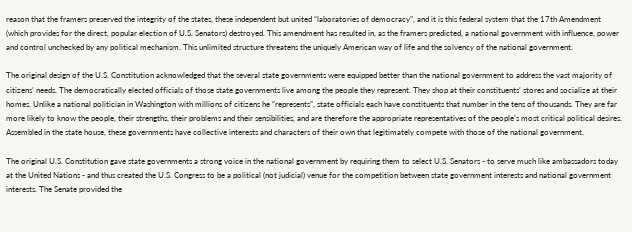reason that the framers preserved the integrity of the states, these independent but united “laboratories of democracy”, and it is this federal system that the 17th Amendment (which provides for the direct, popular election of U.S. Senators) destroyed. This amendment has resulted in, as the framers predicted, a national government with influence, power and control unchecked by any political mechanism. This unlimited structure threatens the uniquely American way of life and the solvency of the national government.

The original design of the U.S. Constitution acknowledged that the several state governments were equipped better than the national government to address the vast majority of citizens’ needs. The democratically elected officials of those state governments live among the people they represent. They shop at their constituents’ stores and socialize at their homes. Unlike a national politician in Washington with millions of citizens he “represents”, state officials each have constituents that number in the tens of thousands. They are far more likely to know the people, their strengths, their problems and their sensibilities, and are therefore the appropriate representatives of the people’s most critical political desires. Assembled in the state house, these governments have collective interests and characters of their own that legitimately compete with those of the national government.

The original U.S. Constitution gave state governments a strong voice in the national government by requiring them to select U.S. Senators - to serve much like ambassadors today at the United Nations - and thus created the U.S. Congress to be a political (not judicial) venue for the competition between state government interests and national government interests. The Senate provided the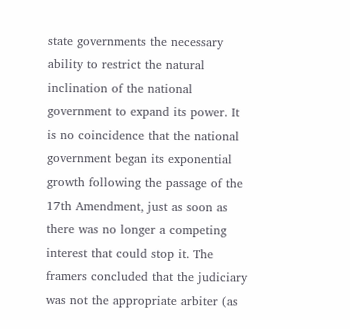state governments the necessary ability to restrict the natural inclination of the national government to expand its power. It is no coincidence that the national government began its exponential growth following the passage of the 17th Amendment, just as soon as there was no longer a competing interest that could stop it. The framers concluded that the judiciary was not the appropriate arbiter (as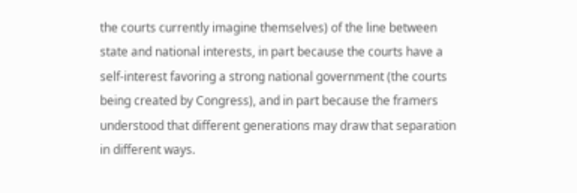the courts currently imagine themselves) of the line between state and national interests, in part because the courts have a self-interest favoring a strong national government (the courts being created by Congress), and in part because the framers understood that different generations may draw that separation in different ways.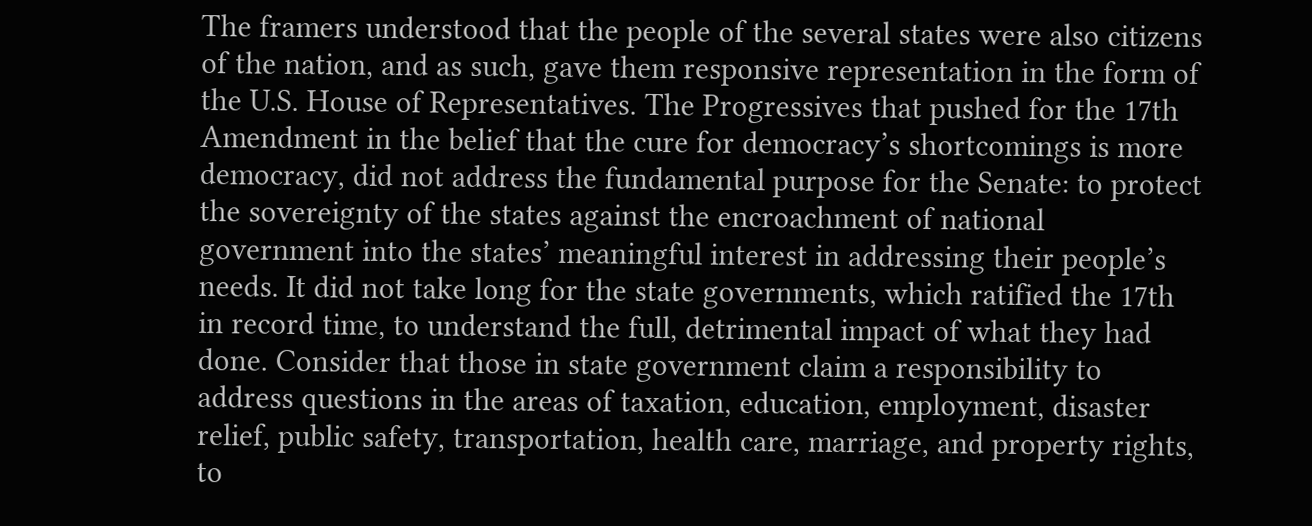The framers understood that the people of the several states were also citizens of the nation, and as such, gave them responsive representation in the form of the U.S. House of Representatives. The Progressives that pushed for the 17th Amendment in the belief that the cure for democracy’s shortcomings is more democracy, did not address the fundamental purpose for the Senate: to protect the sovereignty of the states against the encroachment of national government into the states’ meaningful interest in addressing their people’s needs. It did not take long for the state governments, which ratified the 17th in record time, to understand the full, detrimental impact of what they had done. Consider that those in state government claim a responsibility to address questions in the areas of taxation, education, employment, disaster relief, public safety, transportation, health care, marriage, and property rights, to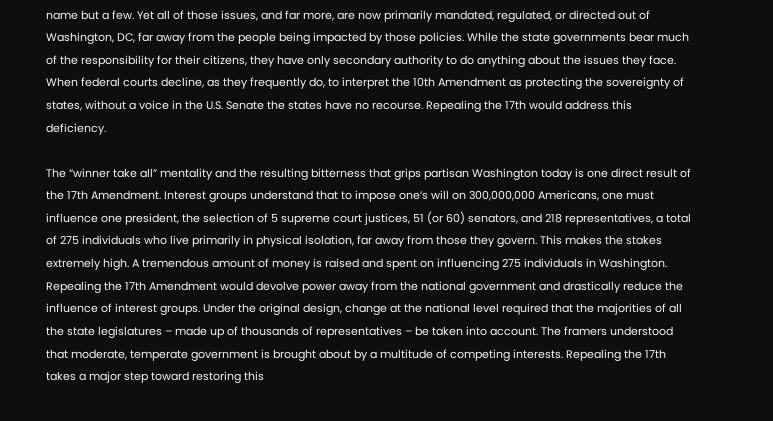name but a few. Yet all of those issues, and far more, are now primarily mandated, regulated, or directed out of Washington, DC, far away from the people being impacted by those policies. While the state governments bear much of the responsibility for their citizens, they have only secondary authority to do anything about the issues they face. When federal courts decline, as they frequently do, to interpret the 10th Amendment as protecting the sovereignty of states, without a voice in the U.S. Senate the states have no recourse. Repealing the 17th would address this deficiency.

The “winner take all” mentality and the resulting bitterness that grips partisan Washington today is one direct result of the 17th Amendment. Interest groups understand that to impose one’s will on 300,000,000 Americans, one must influence one president, the selection of 5 supreme court justices, 51 (or 60) senators, and 218 representatives, a total of 275 individuals who live primarily in physical isolation, far away from those they govern. This makes the stakes extremely high. A tremendous amount of money is raised and spent on influencing 275 individuals in Washington. Repealing the 17th Amendment would devolve power away from the national government and drastically reduce the influence of interest groups. Under the original design, change at the national level required that the majorities of all the state legislatures – made up of thousands of representatives – be taken into account. The framers understood that moderate, temperate government is brought about by a multitude of competing interests. Repealing the 17th takes a major step toward restoring this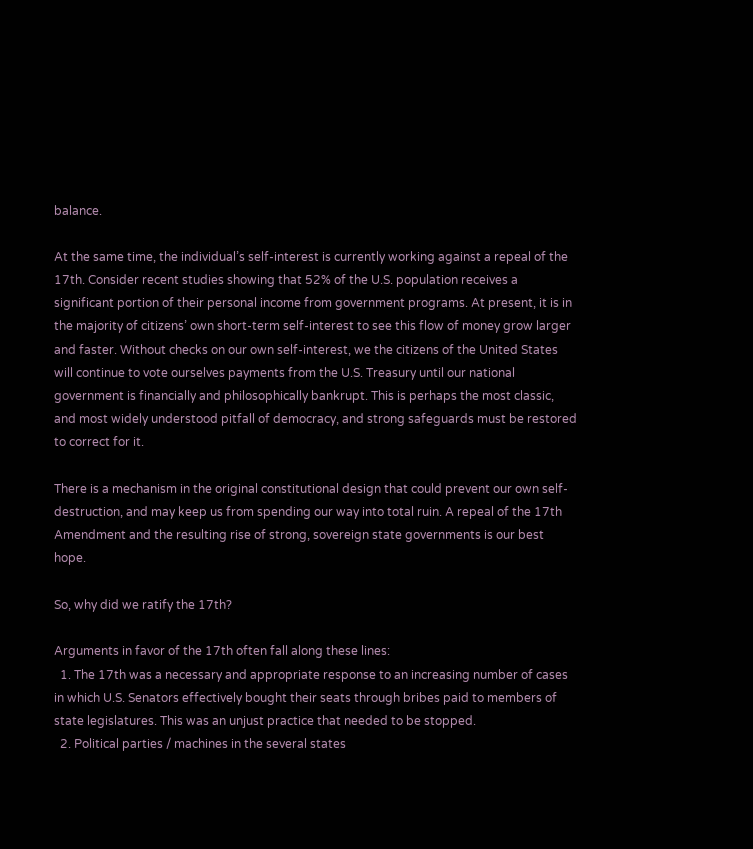balance.

At the same time, the individual’s self-interest is currently working against a repeal of the 17th. Consider recent studies showing that 52% of the U.S. population receives a significant portion of their personal income from government programs. At present, it is in the majority of citizens’ own short-term self-interest to see this flow of money grow larger and faster. Without checks on our own self-interest, we the citizens of the United States will continue to vote ourselves payments from the U.S. Treasury until our national government is financially and philosophically bankrupt. This is perhaps the most classic, and most widely understood pitfall of democracy, and strong safeguards must be restored to correct for it.

There is a mechanism in the original constitutional design that could prevent our own self-destruction, and may keep us from spending our way into total ruin. A repeal of the 17th Amendment and the resulting rise of strong, sovereign state governments is our best hope.

So, why did we ratify the 17th?

Arguments in favor of the 17th often fall along these lines:
  1. The 17th was a necessary and appropriate response to an increasing number of cases in which U.S. Senators effectively bought their seats through bribes paid to members of state legislatures. This was an unjust practice that needed to be stopped.
  2. Political parties / machines in the several states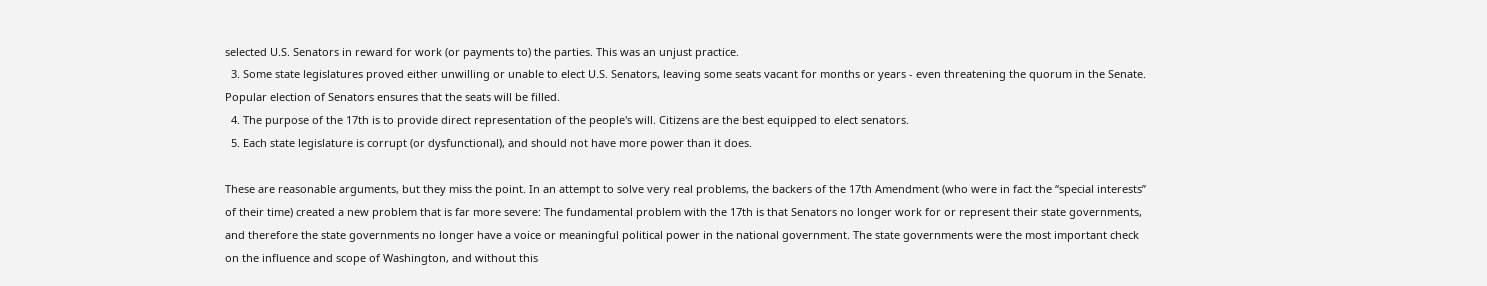selected U.S. Senators in reward for work (or payments to) the parties. This was an unjust practice.
  3. Some state legislatures proved either unwilling or unable to elect U.S. Senators, leaving some seats vacant for months or years - even threatening the quorum in the Senate. Popular election of Senators ensures that the seats will be filled.
  4. The purpose of the 17th is to provide direct representation of the people's will. Citizens are the best equipped to elect senators.
  5. Each state legislature is corrupt (or dysfunctional), and should not have more power than it does.

These are reasonable arguments, but they miss the point. In an attempt to solve very real problems, the backers of the 17th Amendment (who were in fact the “special interests” of their time) created a new problem that is far more severe: The fundamental problem with the 17th is that Senators no longer work for or represent their state governments, and therefore the state governments no longer have a voice or meaningful political power in the national government. The state governments were the most important check on the influence and scope of Washington, and without this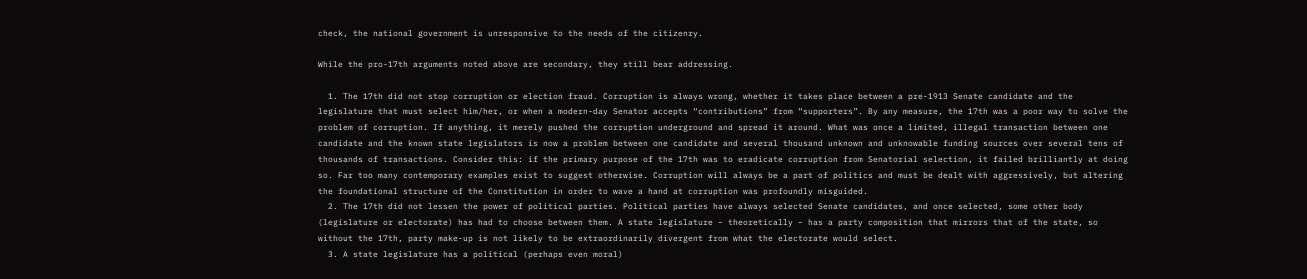check, the national government is unresponsive to the needs of the citizenry.

While the pro-17th arguments noted above are secondary, they still bear addressing.

  1. The 17th did not stop corruption or election fraud. Corruption is always wrong, whether it takes place between a pre-1913 Senate candidate and the legislature that must select him/her, or when a modern-day Senator accepts “contributions” from “supporters”. By any measure, the 17th was a poor way to solve the problem of corruption. If anything, it merely pushed the corruption underground and spread it around. What was once a limited, illegal transaction between one candidate and the known state legislators is now a problem between one candidate and several thousand unknown and unknowable funding sources over several tens of thousands of transactions. Consider this: if the primary purpose of the 17th was to eradicate corruption from Senatorial selection, it failed brilliantly at doing so. Far too many contemporary examples exist to suggest otherwise. Corruption will always be a part of politics and must be dealt with aggressively, but altering the foundational structure of the Constitution in order to wave a hand at corruption was profoundly misguided.
  2. The 17th did not lessen the power of political parties. Political parties have always selected Senate candidates, and once selected, some other body (legislature or electorate) has had to choose between them. A state legislature – theoretically – has a party composition that mirrors that of the state, so without the 17th, party make-up is not likely to be extraordinarily divergent from what the electorate would select.
  3. A state legislature has a political (perhaps even moral)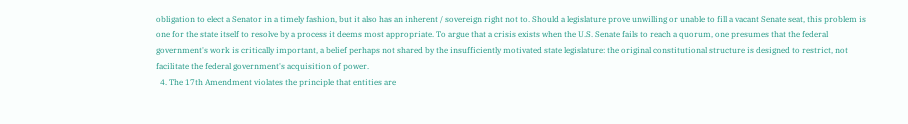obligation to elect a Senator in a timely fashion, but it also has an inherent / sovereign right not to. Should a legislature prove unwilling or unable to fill a vacant Senate seat, this problem is one for the state itself to resolve by a process it deems most appropriate. To argue that a crisis exists when the U.S. Senate fails to reach a quorum, one presumes that the federal government's work is critically important, a belief perhaps not shared by the insufficiently motivated state legislature: the original constitutional structure is designed to restrict, not facilitate the federal government's acquisition of power.
  4. The 17th Amendment violates the principle that entities are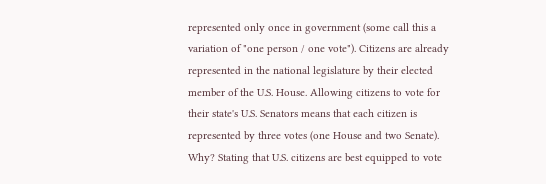represented only once in government (some call this a variation of "one person / one vote"). Citizens are already represented in the national legislature by their elected member of the U.S. House. Allowing citizens to vote for their state's U.S. Senators means that each citizen is represented by three votes (one House and two Senate). Why? Stating that U.S. citizens are best equipped to vote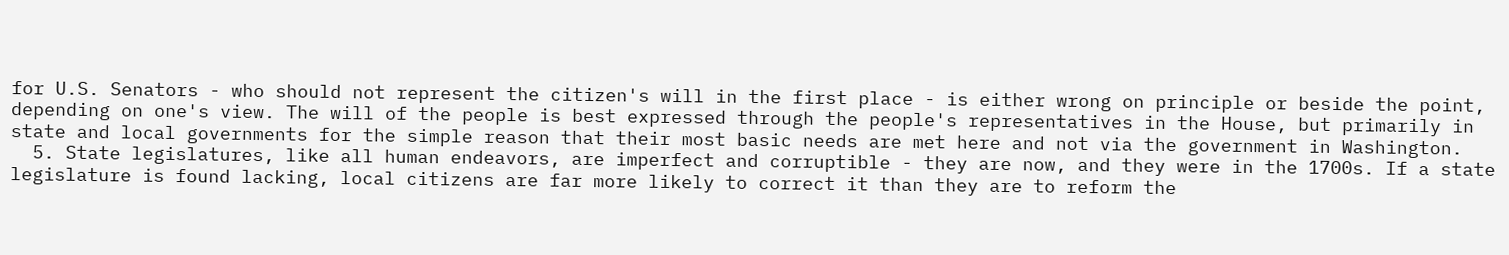for U.S. Senators - who should not represent the citizen's will in the first place - is either wrong on principle or beside the point, depending on one's view. The will of the people is best expressed through the people's representatives in the House, but primarily in state and local governments for the simple reason that their most basic needs are met here and not via the government in Washington.
  5. State legislatures, like all human endeavors, are imperfect and corruptible - they are now, and they were in the 1700s. If a state legislature is found lacking, local citizens are far more likely to correct it than they are to reform the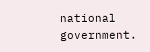national government.